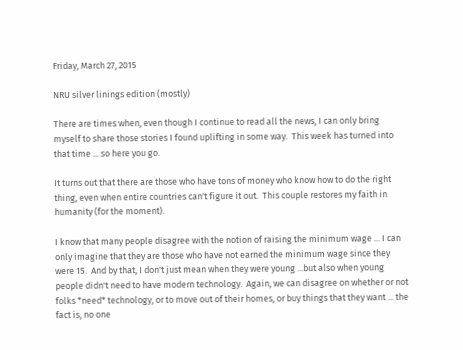Friday, March 27, 2015

NRU silver linings edition (mostly)

There are times when, even though I continue to read all the news, I can only bring myself to share those stories I found uplifting in some way.  This week has turned into that time ... so here you go.

It turns out that there are those who have tons of money who know how to do the right thing, even when entire countries can't figure it out.  This couple restores my faith in humanity (for the moment).

I know that many people disagree with the notion of raising the minimum wage ... I can only imagine that they are those who have not earned the minimum wage since they were 15.  And by that, I don't just mean when they were young ...but also when young people didn't need to have modern technology.  Again, we can disagree on whether or not folks *need* technology, or to move out of their homes, or buy things that they want ... the fact is, no one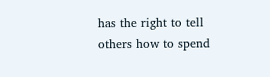has the right to tell others how to spend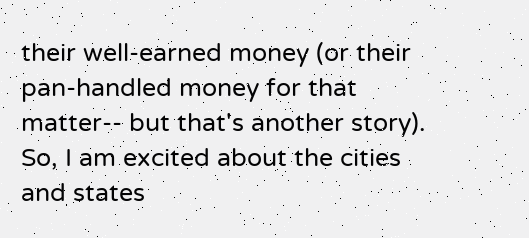their well-earned money (or their pan-handled money for that matter-- but that's another story).  So, I am excited about the cities and states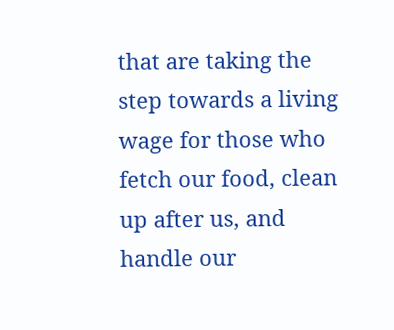that are taking the step towards a living wage for those who fetch our food, clean up after us, and handle our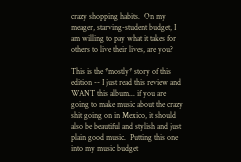crazy shopping habits.  On my meager, starving-student budget, I am willing to pay what it takes for others to live their lives, are you?

This is the *mostly* story of this edition -- I just read this review and WANT this album... if you are going to make music about the crazy shit going on in Mexico, it should also be beautiful and stylish and just plain good music.  Putting this one into my music budget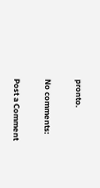pronto.

No comments:

Post a Comment